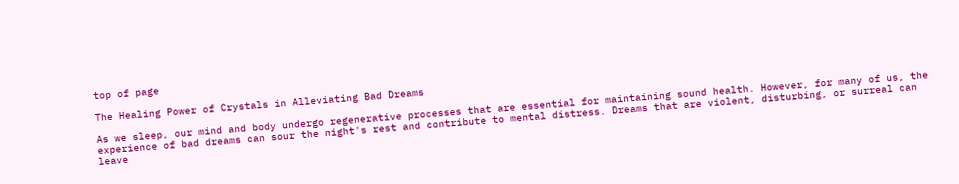top of page

The Healing Power of Crystals in Alleviating Bad Dreams

As we sleep, our mind and body undergo regenerative processes that are essential for maintaining sound health. However, for many of us, the experience of bad dreams can sour the night's rest and contribute to mental distress. Dreams that are violent, disturbing, or surreal can leave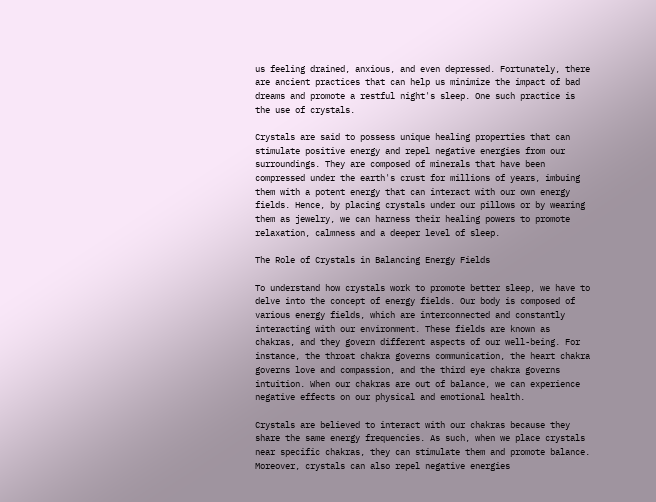us feeling drained, anxious, and even depressed. Fortunately, there are ancient practices that can help us minimize the impact of bad dreams and promote a restful night's sleep. One such practice is the use of crystals.

Crystals are said to possess unique healing properties that can stimulate positive energy and repel negative energies from our surroundings. They are composed of minerals that have been compressed under the earth's crust for millions of years, imbuing them with a potent energy that can interact with our own energy fields. Hence, by placing crystals under our pillows or by wearing them as jewelry, we can harness their healing powers to promote relaxation, calmness and a deeper level of sleep.

The Role of Crystals in Balancing Energy Fields

To understand how crystals work to promote better sleep, we have to delve into the concept of energy fields. Our body is composed of various energy fields, which are interconnected and constantly interacting with our environment. These fields are known as chakras, and they govern different aspects of our well-being. For instance, the throat chakra governs communication, the heart chakra governs love and compassion, and the third eye chakra governs intuition. When our chakras are out of balance, we can experience negative effects on our physical and emotional health.

Crystals are believed to interact with our chakras because they share the same energy frequencies. As such, when we place crystals near specific chakras, they can stimulate them and promote balance. Moreover, crystals can also repel negative energies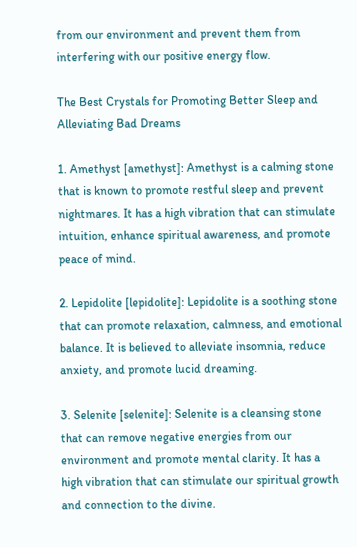from our environment and prevent them from interfering with our positive energy flow.

The Best Crystals for Promoting Better Sleep and Alleviating Bad Dreams

1. Amethyst [amethyst]: Amethyst is a calming stone that is known to promote restful sleep and prevent nightmares. It has a high vibration that can stimulate intuition, enhance spiritual awareness, and promote peace of mind.

2. Lepidolite [lepidolite]: Lepidolite is a soothing stone that can promote relaxation, calmness, and emotional balance. It is believed to alleviate insomnia, reduce anxiety, and promote lucid dreaming.

3. Selenite [selenite]: Selenite is a cleansing stone that can remove negative energies from our environment and promote mental clarity. It has a high vibration that can stimulate our spiritual growth and connection to the divine.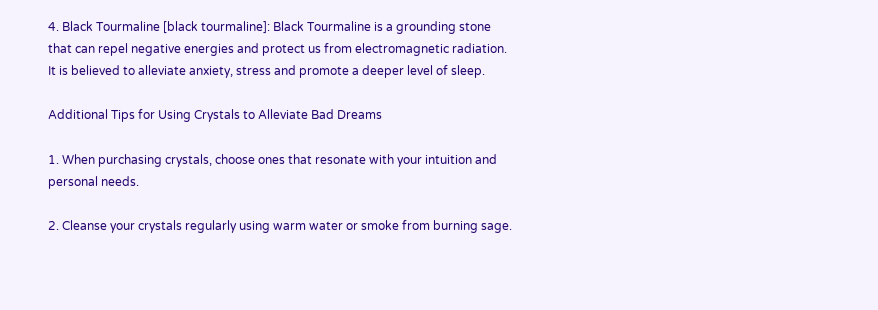4. Black Tourmaline [black tourmaline]: Black Tourmaline is a grounding stone that can repel negative energies and protect us from electromagnetic radiation. It is believed to alleviate anxiety, stress and promote a deeper level of sleep.

Additional Tips for Using Crystals to Alleviate Bad Dreams

1. When purchasing crystals, choose ones that resonate with your intuition and personal needs.

2. Cleanse your crystals regularly using warm water or smoke from burning sage.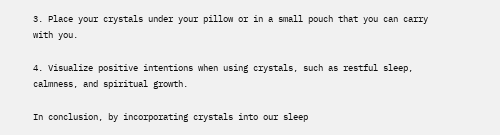3. Place your crystals under your pillow or in a small pouch that you can carry with you.

4. Visualize positive intentions when using crystals, such as restful sleep, calmness, and spiritual growth.

In conclusion, by incorporating crystals into our sleep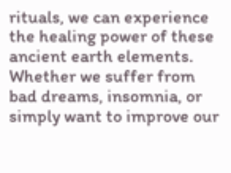rituals, we can experience the healing power of these ancient earth elements. Whether we suffer from bad dreams, insomnia, or simply want to improve our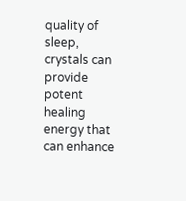quality of sleep, crystals can provide potent healing energy that can enhance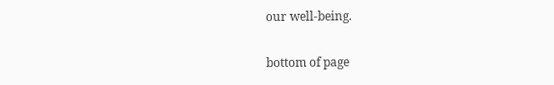our well-being.

bottom of page